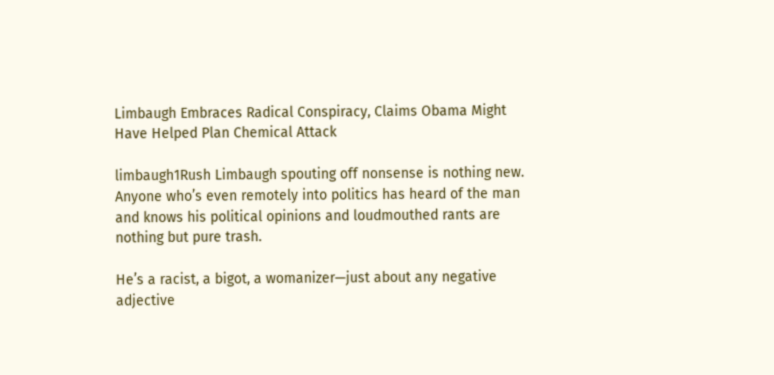Limbaugh Embraces Radical Conspiracy, Claims Obama Might Have Helped Plan Chemical Attack

limbaugh1Rush Limbaugh spouting off nonsense is nothing new.  Anyone who’s even remotely into politics has heard of the man and knows his political opinions and loudmouthed rants are nothing but pure trash.

He’s a racist, a bigot, a womanizer—just about any negative adjective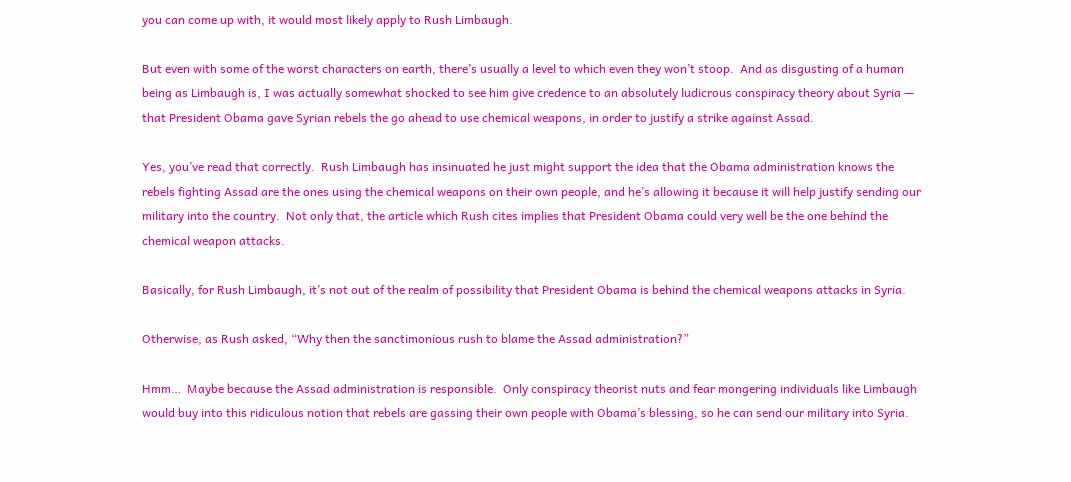you can come up with, it would most likely apply to Rush Limbaugh.

But even with some of the worst characters on earth, there’s usually a level to which even they won’t stoop.  And as disgusting of a human being as Limbaugh is, I was actually somewhat shocked to see him give credence to an absolutely ludicrous conspiracy theory about Syria — that President Obama gave Syrian rebels the go ahead to use chemical weapons, in order to justify a strike against Assad.

Yes, you’ve read that correctly.  Rush Limbaugh has insinuated he just might support the idea that the Obama administration knows the rebels fighting Assad are the ones using the chemical weapons on their own people, and he’s allowing it because it will help justify sending our military into the country.  Not only that, the article which Rush cites implies that President Obama could very well be the one behind the chemical weapon attacks.

Basically, for Rush Limbaugh, it’s not out of the realm of possibility that President Obama is behind the chemical weapons attacks in Syria.

Otherwise, as Rush asked, “Why then the sanctimonious rush to blame the Assad administration?”

Hmm…  Maybe because the Assad administration is responsible.  Only conspiracy theorist nuts and fear mongering individuals like Limbaugh would buy into this ridiculous notion that rebels are gassing their own people with Obama’s blessing, so he can send our military into Syria.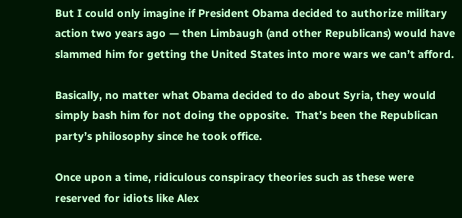But I could only imagine if President Obama decided to authorize military action two years ago — then Limbaugh (and other Republicans) would have slammed him for getting the United States into more wars we can’t afford.

Basically, no matter what Obama decided to do about Syria, they would simply bash him for not doing the opposite.  That’s been the Republican party’s philosophy since he took office.

Once upon a time, ridiculous conspiracy theories such as these were reserved for idiots like Alex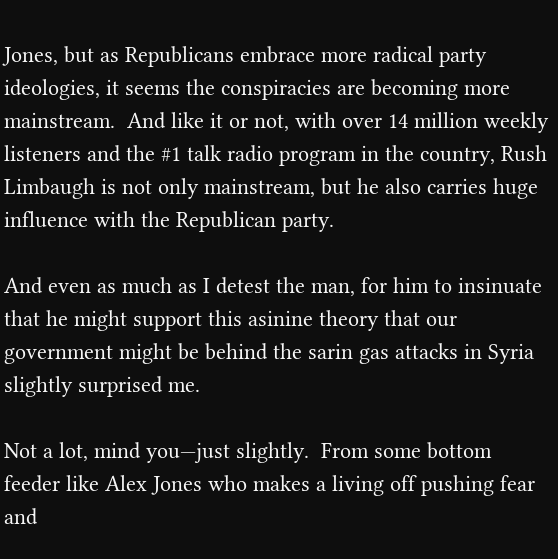Jones, but as Republicans embrace more radical party ideologies, it seems the conspiracies are becoming more mainstream.  And like it or not, with over 14 million weekly listeners and the #1 talk radio program in the country, Rush Limbaugh is not only mainstream, but he also carries huge influence with the Republican party.

And even as much as I detest the man, for him to insinuate that he might support this asinine theory that our government might be behind the sarin gas attacks in Syria slightly surprised me.

Not a lot, mind you—just slightly.  From some bottom feeder like Alex Jones who makes a living off pushing fear and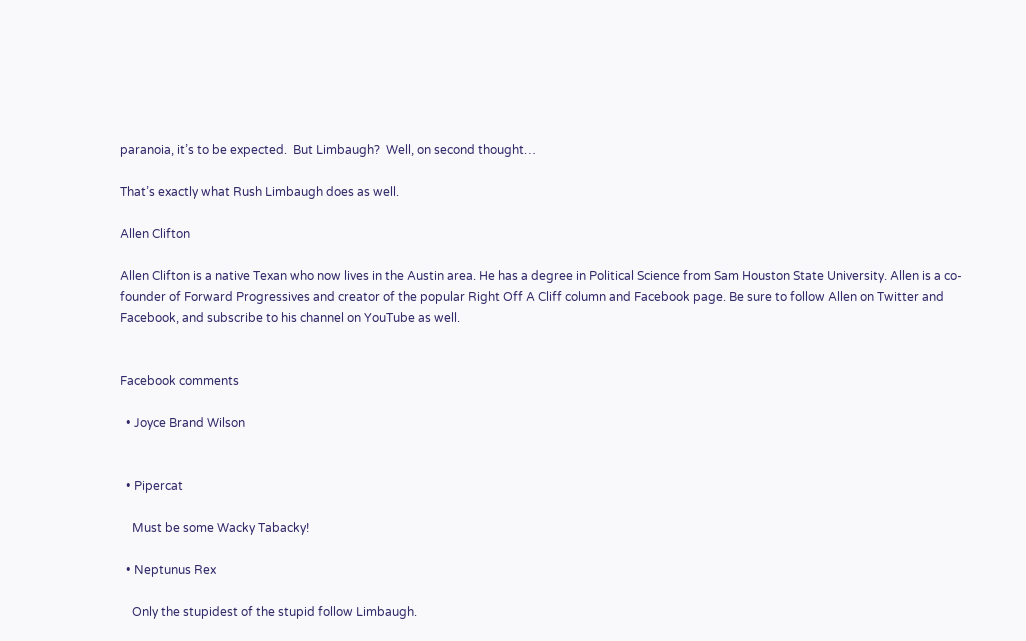paranoia, it’s to be expected.  But Limbaugh?  Well, on second thought…

That’s exactly what Rush Limbaugh does as well.

Allen Clifton

Allen Clifton is a native Texan who now lives in the Austin area. He has a degree in Political Science from Sam Houston State University. Allen is a co-founder of Forward Progressives and creator of the popular Right Off A Cliff column and Facebook page. Be sure to follow Allen on Twitter and Facebook, and subscribe to his channel on YouTube as well.


Facebook comments

  • Joyce Brand Wilson


  • Pipercat

    Must be some Wacky Tabacky!

  • Neptunus Rex

    Only the stupidest of the stupid follow Limbaugh.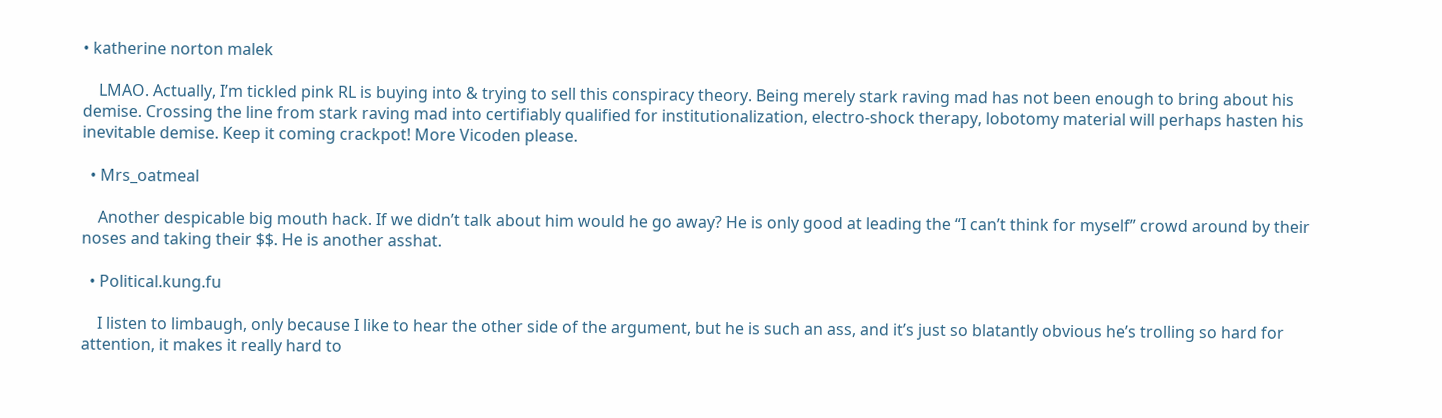• katherine norton malek

    LMAO. Actually, I’m tickled pink RL is buying into & trying to sell this conspiracy theory. Being merely stark raving mad has not been enough to bring about his demise. Crossing the line from stark raving mad into certifiably qualified for institutionalization, electro-shock therapy, lobotomy material will perhaps hasten his inevitable demise. Keep it coming crackpot! More Vicoden please.

  • Mrs_oatmeal

    Another despicable big mouth hack. If we didn’t talk about him would he go away? He is only good at leading the “I can’t think for myself” crowd around by their noses and taking their $$. He is another asshat.

  • Political.kung.fu

    I listen to limbaugh, only because I like to hear the other side of the argument, but he is such an ass, and it’s just so blatantly obvious he’s trolling so hard for attention, it makes it really hard to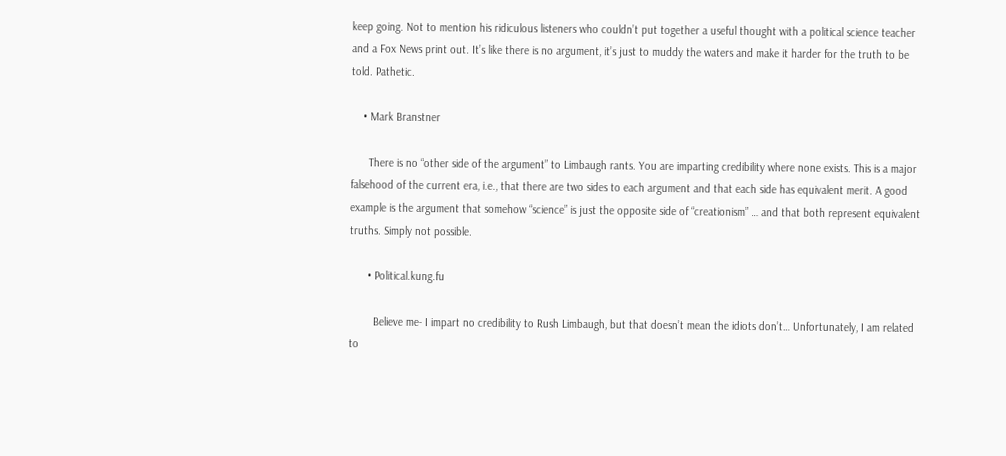keep going. Not to mention his ridiculous listeners who couldn’t put together a useful thought with a political science teacher and a Fox News print out. It’s like there is no argument, it’s just to muddy the waters and make it harder for the truth to be told. Pathetic.

    • Mark Branstner

      There is no “other side of the argument” to Limbaugh rants. You are imparting credibility where none exists. This is a major falsehood of the current era, i.e., that there are two sides to each argument and that each side has equivalent merit. A good example is the argument that somehow “science” is just the opposite side of “creationism” … and that both represent equivalent truths. Simply not possible.

      • Political.kung.fu

        Believe me- I impart no credibility to Rush Limbaugh, but that doesn’t mean the idiots don’t… Unfortunately, I am related to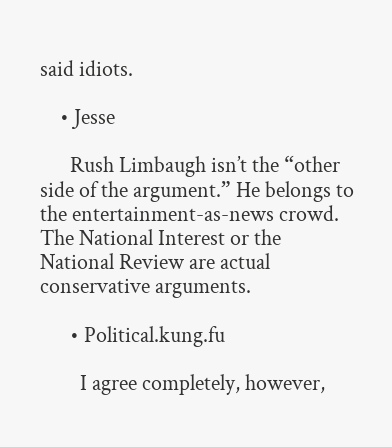said idiots.

    • Jesse

      Rush Limbaugh isn’t the “other side of the argument.” He belongs to the entertainment-as-news crowd. The National Interest or the National Review are actual conservative arguments.

      • Political.kung.fu

        I agree completely, however,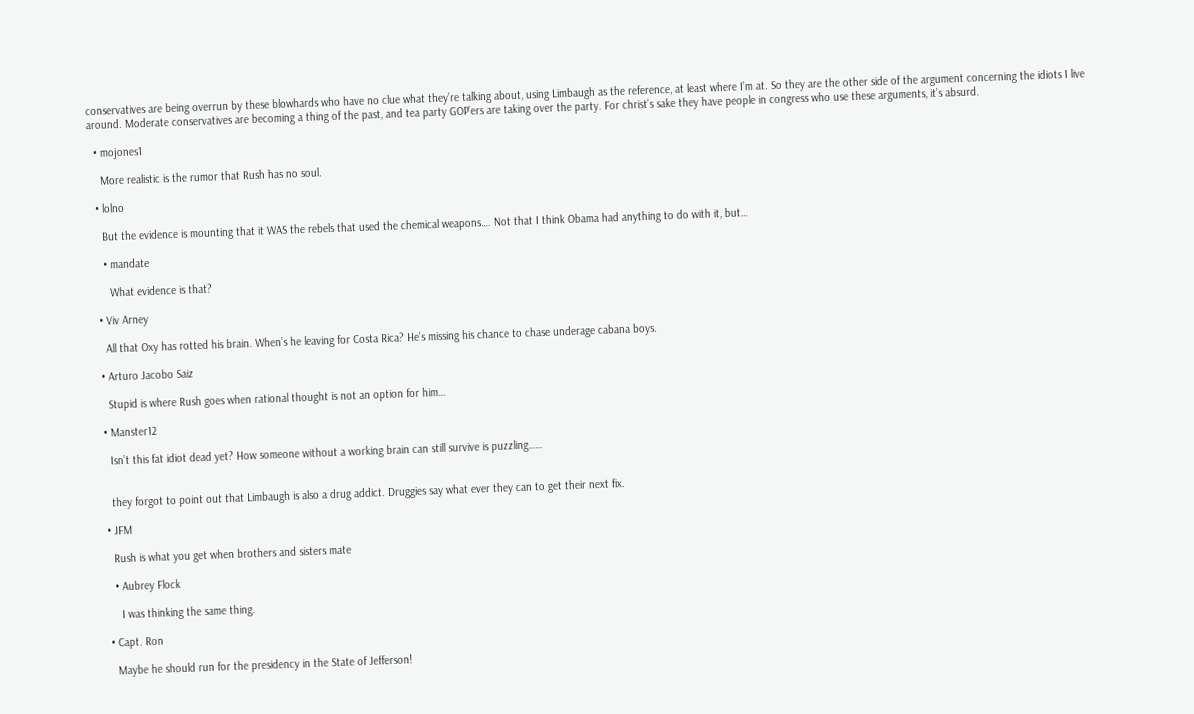conservatives are being overrun by these blowhards who have no clue what they’re talking about, using Limbaugh as the reference, at least where I’m at. So they are the other side of the argument concerning the idiots I live around. Moderate conservatives are becoming a thing of the past, and tea party GOP’ers are taking over the party. For christ’s sake they have people in congress who use these arguments, it’s absurd.

  • mojones1

    More realistic is the rumor that Rush has no soul.

  • lolno

    But the evidence is mounting that it WAS the rebels that used the chemical weapons…. Not that I think Obama had anything to do with it, but…

    • mandate

      What evidence is that?

  • Viv Arney

    All that Oxy has rotted his brain. When’s he leaving for Costa Rica? He’s missing his chance to chase underage cabana boys.

  • Arturo Jacobo Saiz

    Stupid is where Rush goes when rational thought is not an option for him…

  • Manster12

    Isn’t this fat idiot dead yet? How someone without a working brain can still survive is puzzling……


    they forgot to point out that Limbaugh is also a drug addict. Druggies say what ever they can to get their next fix.

  • JFM

    Rush is what you get when brothers and sisters mate

    • Aubrey Flock

      I was thinking the same thing.

  • Capt. Ron

    Maybe he should run for the presidency in the State of Jefferson!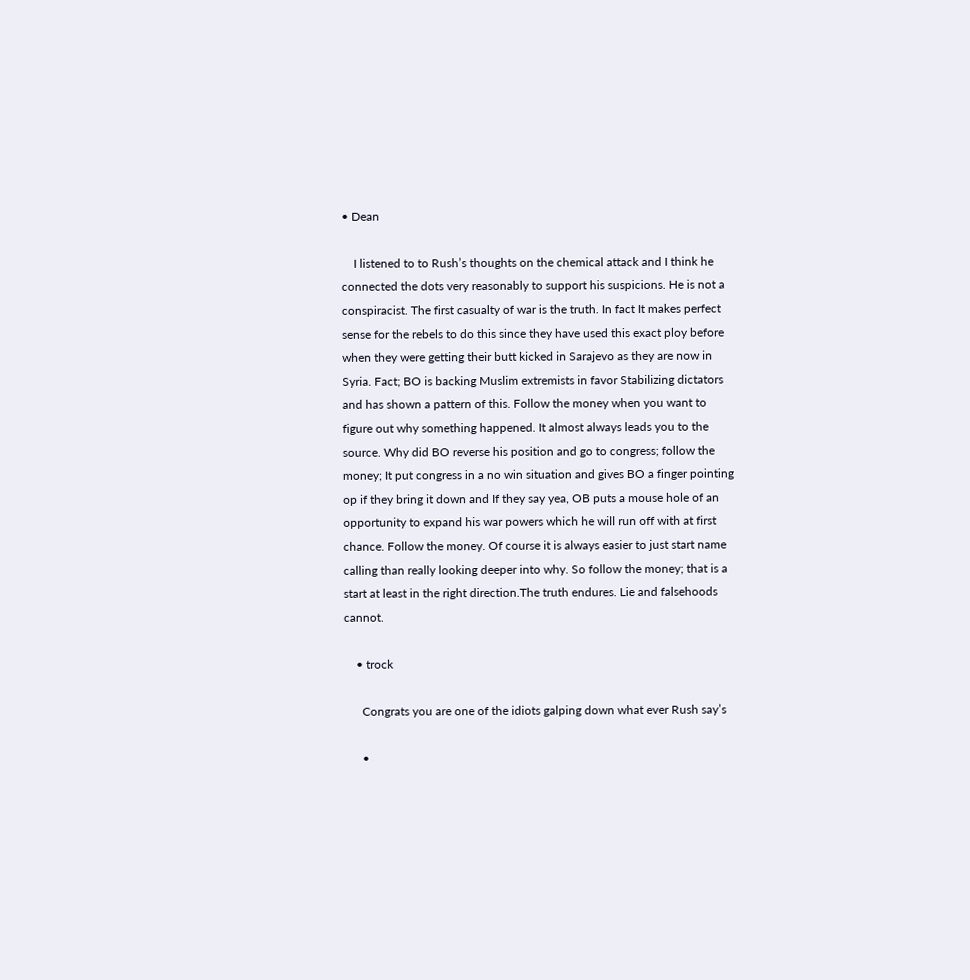• Dean

    I listened to to Rush’s thoughts on the chemical attack and I think he connected the dots very reasonably to support his suspicions. He is not a conspiracist. The first casualty of war is the truth. In fact It makes perfect sense for the rebels to do this since they have used this exact ploy before when they were getting their butt kicked in Sarajevo as they are now in Syria. Fact; BO is backing Muslim extremists in favor Stabilizing dictators and has shown a pattern of this. Follow the money when you want to figure out why something happened. It almost always leads you to the source. Why did BO reverse his position and go to congress; follow the money; It put congress in a no win situation and gives BO a finger pointing op if they bring it down and If they say yea, OB puts a mouse hole of an opportunity to expand his war powers which he will run off with at first chance. Follow the money. Of course it is always easier to just start name calling than really looking deeper into why. So follow the money; that is a start at least in the right direction.The truth endures. Lie and falsehoods cannot.

    • trock

      Congrats you are one of the idiots galping down what ever Rush say’s

      •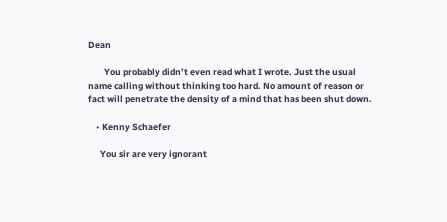Dean

        You probably didn’t even read what I wrote. Just the usual name calling without thinking too hard. No amount of reason or fact will penetrate the density of a mind that has been shut down.

    • Kenny Schaefer

      You sir are very ignorant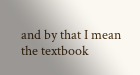and by that I mean the textbook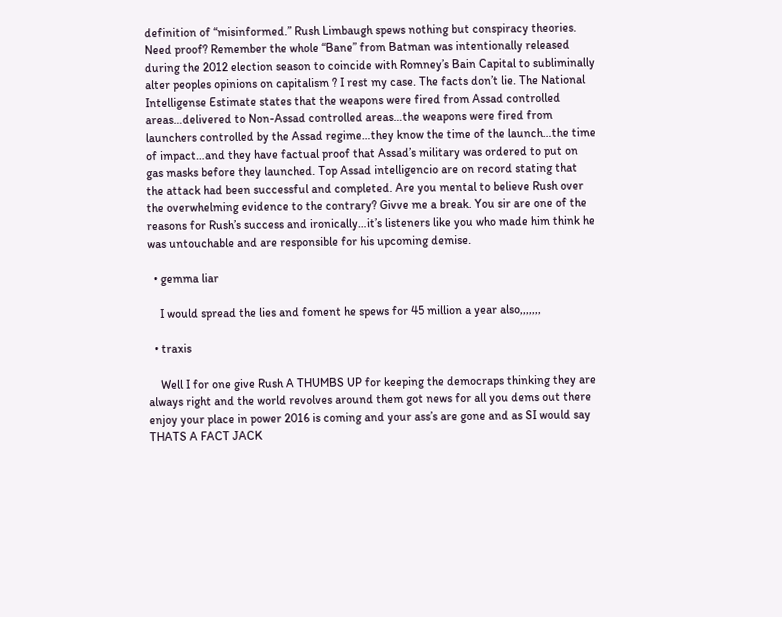definition of “misinformed.” Rush Limbaugh spews nothing but conspiracy theories. Need proof? Remember the whole “Bane” from Batman was intentionally released during the 2012 election season to coincide with Romney’s Bain Capital to subliminally alter peoples opinions on capitalism ? I rest my case. The facts don’t lie. The National Intelligense Estimate states that the weapons were fired from Assad controlled areas…delivered to Non-Assad controlled areas…the weapons were fired from launchers controlled by the Assad regime…they know the time of the launch…the time of impact…and they have factual proof that Assad’s military was ordered to put on gas masks before they launched. Top Assad intelligencio are on record stating that the attack had been successful and completed. Are you mental to believe Rush over the overwhelming evidence to the contrary? Givve me a break. You sir are one of the reasons for Rush’s success and ironically…it’s listeners like you who made him think he was untouchable and are responsible for his upcoming demise.

  • gemma liar

    I would spread the lies and foment he spews for 45 million a year also,,,,,,,

  • traxis

    Well I for one give Rush A THUMBS UP for keeping the democraps thinking they are always right and the world revolves around them got news for all you dems out there enjoy your place in power 2016 is coming and your ass’s are gone and as SI would say THATS A FACT JACK